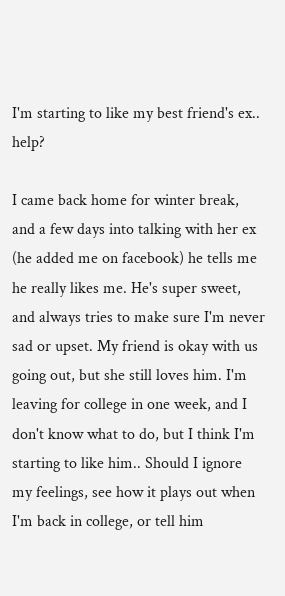I'm starting to like my best friend's ex.. help?

I came back home for winter break, and a few days into talking with her ex (he added me on facebook) he tells me he really likes me. He's super sweet, and always tries to make sure I'm never sad or upset. My friend is okay with us going out, but she still loves him. I'm leaving for college in one week, and I don't know what to do, but I think I'm starting to like him.. Should I ignore my feelings, see how it plays out when I'm back in college, or tell him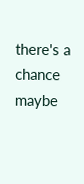there's a chance maybe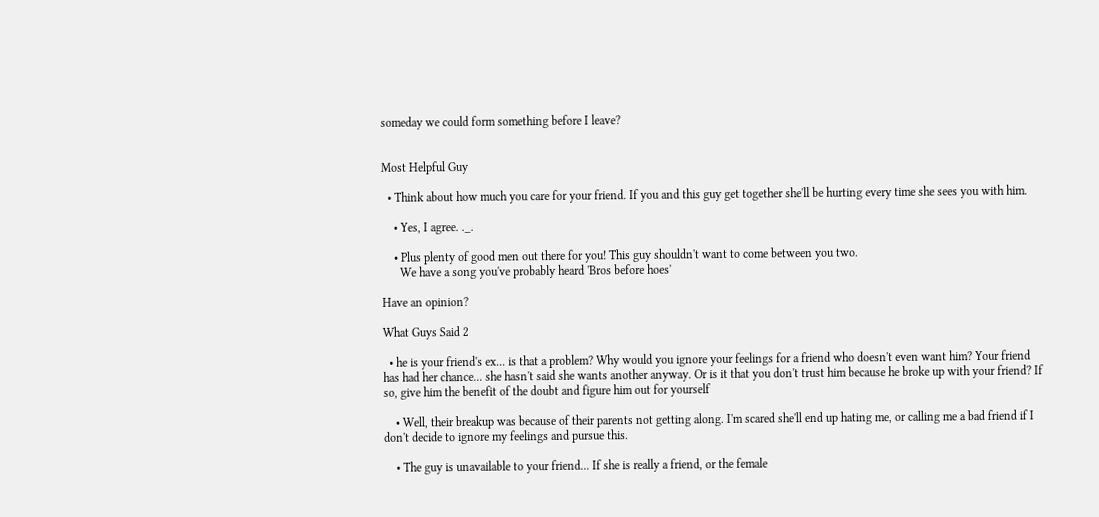someday we could form something before I leave?


Most Helpful Guy

  • Think about how much you care for your friend. If you and this guy get together she'll be hurting every time she sees you with him.

    • Yes, I agree. ._.

    • Plus plenty of good men out there for you! This guy shouldn't want to come between you two.
      We have a song you've probably heard 'Bros before hoes'

Have an opinion?

What Guys Said 2

  • he is your friend's ex... is that a problem? Why would you ignore your feelings for a friend who doesn't even want him? Your friend has had her chance... she hasn't said she wants another anyway. Or is it that you don't trust him because he broke up with your friend? If so, give him the benefit of the doubt and figure him out for yourself

    • Well, their breakup was because of their parents not getting along. I'm scared she'll end up hating me, or calling me a bad friend if I don't decide to ignore my feelings and pursue this.

    • The guy is unavailable to your friend... If she is really a friend, or the female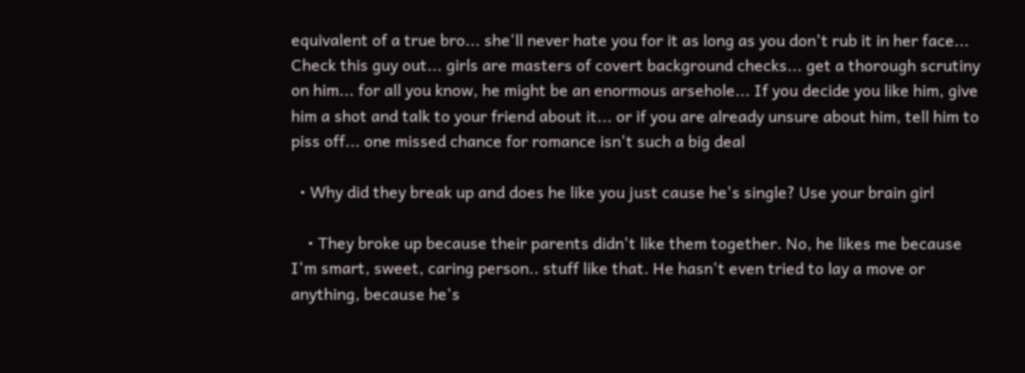equivalent of a true bro... she'll never hate you for it as long as you don't rub it in her face... Check this guy out... girls are masters of covert background checks... get a thorough scrutiny on him... for all you know, he might be an enormous arsehole... If you decide you like him, give him a shot and talk to your friend about it... or if you are already unsure about him, tell him to piss off... one missed chance for romance isn't such a big deal

  • Why did they break up and does he like you just cause he's single? Use your brain girl

    • They broke up because their parents didn't like them together. No, he likes me because I'm smart, sweet, caring person.. stuff like that. He hasn't even tried to lay a move or anything, because he's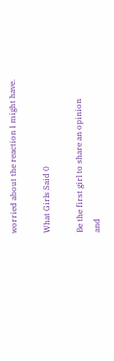worried about the reaction I might have.

What Girls Said 0

Be the first girl to share an opinion
and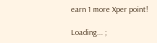earn 1 more Xper point!

Loading... ;